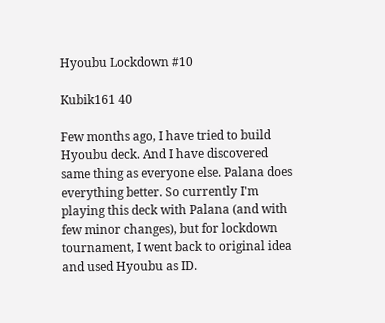Hyoubu Lockdown #10

Kubik161 40

Few months ago, I have tried to build Hyoubu deck. And I have discovered same thing as everyone else. Palana does everything better. So currently I'm playing this deck with Palana (and with few minor changes), but for lockdown tournament, I went back to original idea and used Hyoubu as ID.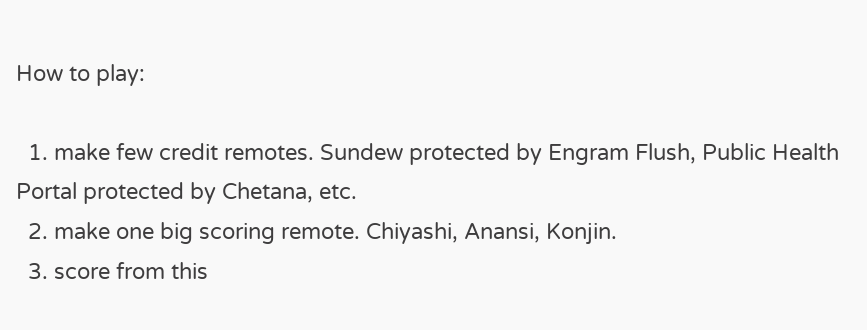How to play:

  1. make few credit remotes. Sundew protected by Engram Flush, Public Health Portal protected by Chetana, etc.
  2. make one big scoring remote. Chiyashi, Anansi, Konjin.
  3. score from this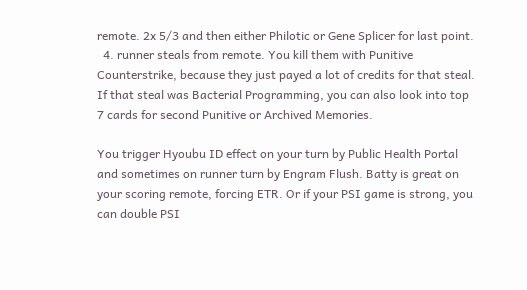remote. 2x 5/3 and then either Philotic or Gene Splicer for last point.
  4. runner steals from remote. You kill them with Punitive Counterstrike, because they just payed a lot of credits for that steal. If that steal was Bacterial Programming, you can also look into top 7 cards for second Punitive or Archived Memories.

You trigger Hyoubu ID effect on your turn by Public Health Portal and sometimes on runner turn by Engram Flush. Batty is great on your scoring remote, forcing ETR. Or if your PSI game is strong, you can double PSI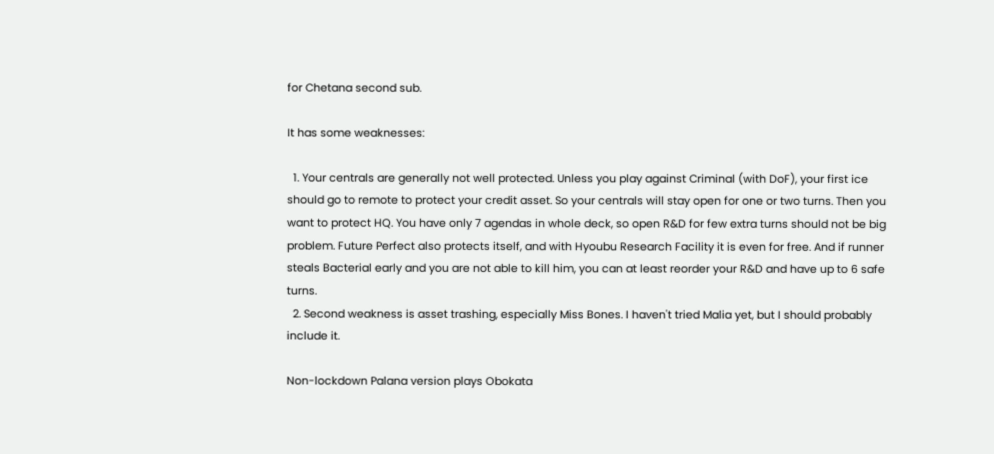for Chetana second sub.

It has some weaknesses:

  1. Your centrals are generally not well protected. Unless you play against Criminal (with DoF), your first ice should go to remote to protect your credit asset. So your centrals will stay open for one or two turns. Then you want to protect HQ. You have only 7 agendas in whole deck, so open R&D for few extra turns should not be big problem. Future Perfect also protects itself, and with Hyoubu Research Facility it is even for free. And if runner steals Bacterial early and you are not able to kill him, you can at least reorder your R&D and have up to 6 safe turns.
  2. Second weakness is asset trashing, especially Miss Bones. I haven't tried Malia yet, but I should probably include it.

Non-lockdown Palana version plays Obokata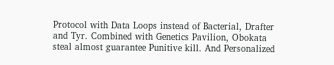Protocol with Data Loops instead of Bacterial, Drafter and Tyr. Combined with Genetics Pavilion, Obokata steal almost guarantee Punitive kill. And Personalized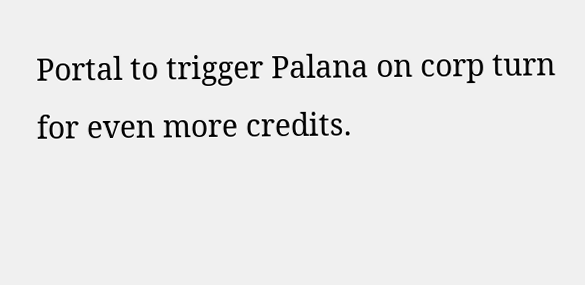Portal to trigger Palana on corp turn for even more credits.